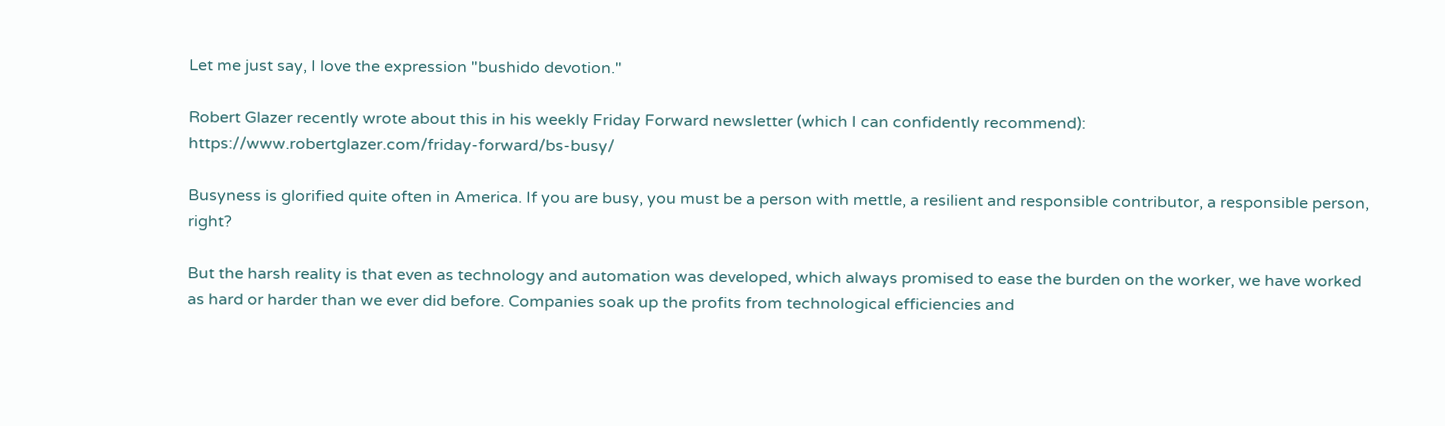Let me just say, I love the expression "bushido devotion."

Robert Glazer recently wrote about this in his weekly Friday Forward newsletter (which I can confidently recommend): https://www.robertglazer.com/friday-forward/bs-busy/

Busyness is glorified quite often in America. If you are busy, you must be a person with mettle, a resilient and responsible contributor, a responsible person, right?

But the harsh reality is that even as technology and automation was developed, which always promised to ease the burden on the worker, we have worked as hard or harder than we ever did before. Companies soak up the profits from technological efficiencies and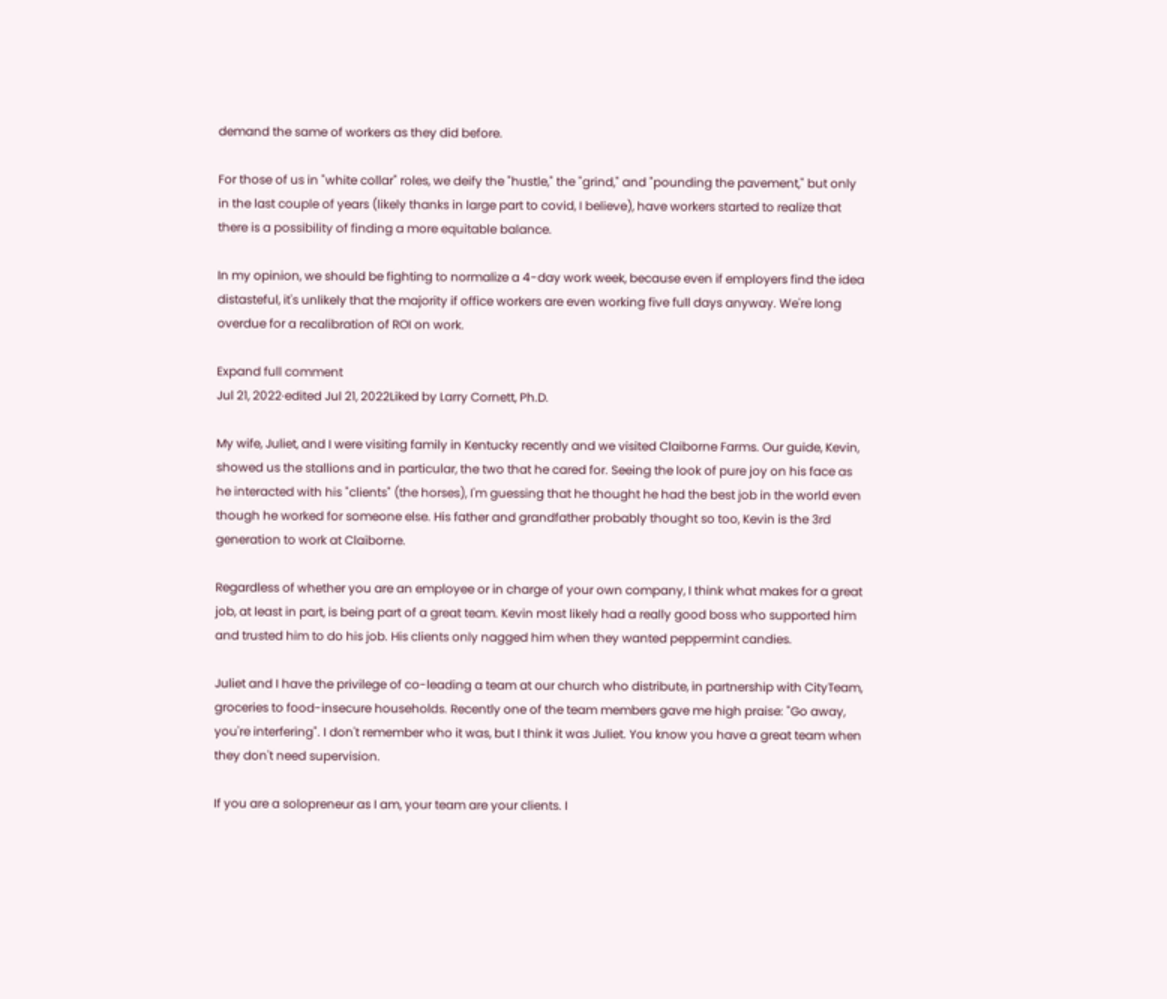demand the same of workers as they did before.

For those of us in "white collar" roles, we deify the "hustle," the "grind," and "pounding the pavement," but only in the last couple of years (likely thanks in large part to covid, I believe), have workers started to realize that there is a possibility of finding a more equitable balance.

In my opinion, we should be fighting to normalize a 4-day work week, because even if employers find the idea distasteful, it's unlikely that the majority if office workers are even working five full days anyway. We're long overdue for a recalibration of ROI on work.

Expand full comment
Jul 21, 2022·edited Jul 21, 2022Liked by Larry Cornett, Ph.D.

My wife, Juliet, and I were visiting family in Kentucky recently and we visited Claiborne Farms. Our guide, Kevin, showed us the stallions and in particular, the two that he cared for. Seeing the look of pure joy on his face as he interacted with his "clients" (the horses), I'm guessing that he thought he had the best job in the world even though he worked for someone else. His father and grandfather probably thought so too, Kevin is the 3rd generation to work at Claiborne.

Regardless of whether you are an employee or in charge of your own company, I think what makes for a great job, at least in part, is being part of a great team. Kevin most likely had a really good boss who supported him and trusted him to do his job. His clients only nagged him when they wanted peppermint candies.

Juliet and I have the privilege of co-leading a team at our church who distribute, in partnership with CityTeam, groceries to food-insecure households. Recently one of the team members gave me high praise: "Go away, you're interfering". I don't remember who it was, but I think it was Juliet. You know you have a great team when they don't need supervision.

If you are a solopreneur as I am, your team are your clients. I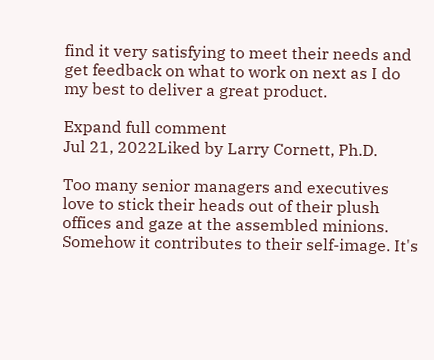find it very satisfying to meet their needs and get feedback on what to work on next as I do my best to deliver a great product.

Expand full comment
Jul 21, 2022Liked by Larry Cornett, Ph.D.

Too many senior managers and executives love to stick their heads out of their plush offices and gaze at the assembled minions. Somehow it contributes to their self-image. It's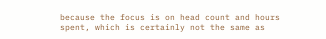because the focus is on head count and hours spent, which is certainly not the same as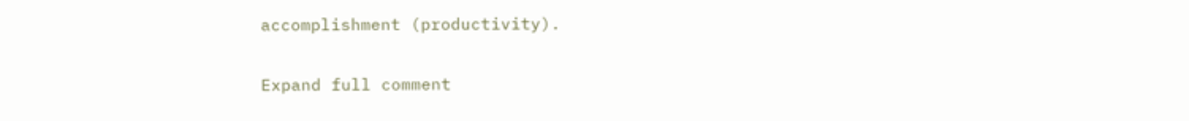accomplishment (productivity).

Expand full comment